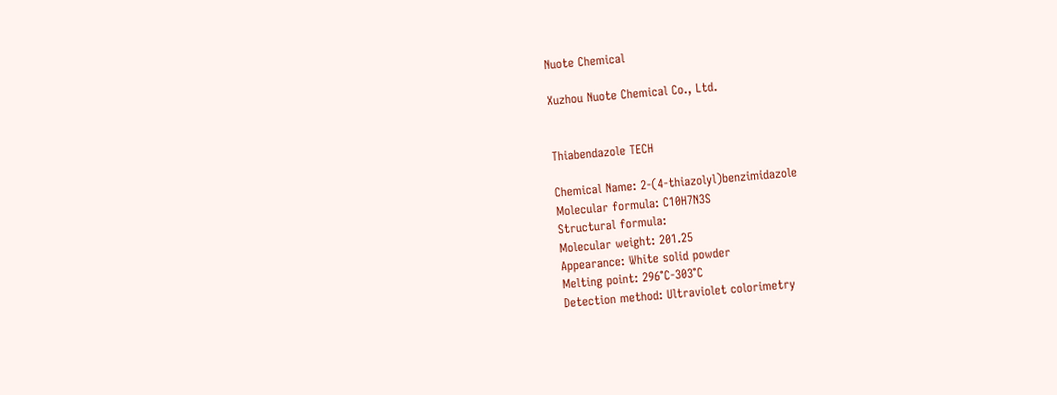Nuote Chemical

Xuzhou Nuote Chemical Co., Ltd.


Thiabendazole TECH

Chemical Name: 2-(4-thiazolyl)benzimidazole
Molecular formula: C10H7N3S
Structural formula:
Molecular weight: 201.25
Appearance: White solid powder
Melting point: 296°C-303°C
Detection method: Ultraviolet colorimetry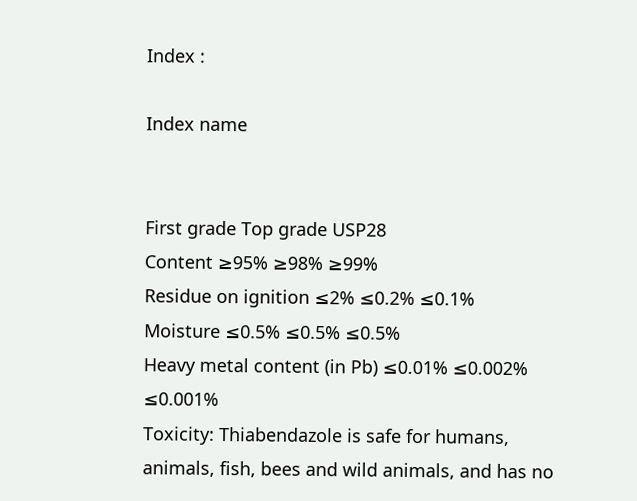Index :

Index name


First grade Top grade USP28
Content ≥95% ≥98% ≥99%
Residue on ignition ≤2% ≤0.2% ≤0.1%
Moisture ≤0.5% ≤0.5% ≤0.5%
Heavy metal content (in Pb) ≤0.01% ≤0.002% ≤0.001%
Toxicity: Thiabendazole is safe for humans, animals, fish, bees and wild animals, and has no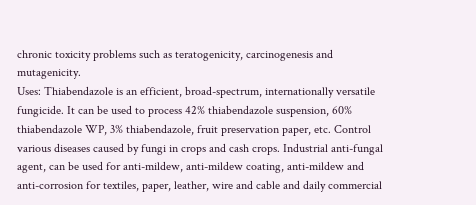chronic toxicity problems such as teratogenicity, carcinogenesis and mutagenicity.
Uses: Thiabendazole is an efficient, broad-spectrum, internationally versatile fungicide. It can be used to process 42% thiabendazole suspension, 60% thiabendazole WP, 3% thiabendazole, fruit preservation paper, etc. Control various diseases caused by fungi in crops and cash crops. Industrial anti-fungal agent, can be used for anti-mildew, anti-mildew coating, anti-mildew and anti-corrosion for textiles, paper, leather, wire and cable and daily commercial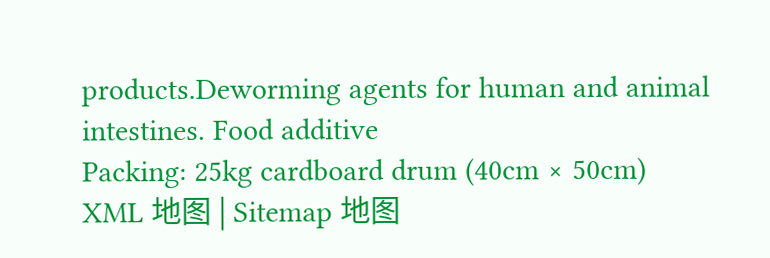products.Deworming agents for human and animal intestines. Food additive
Packing: 25kg cardboard drum (40cm × 50cm)
XML 地图 | Sitemap 地图